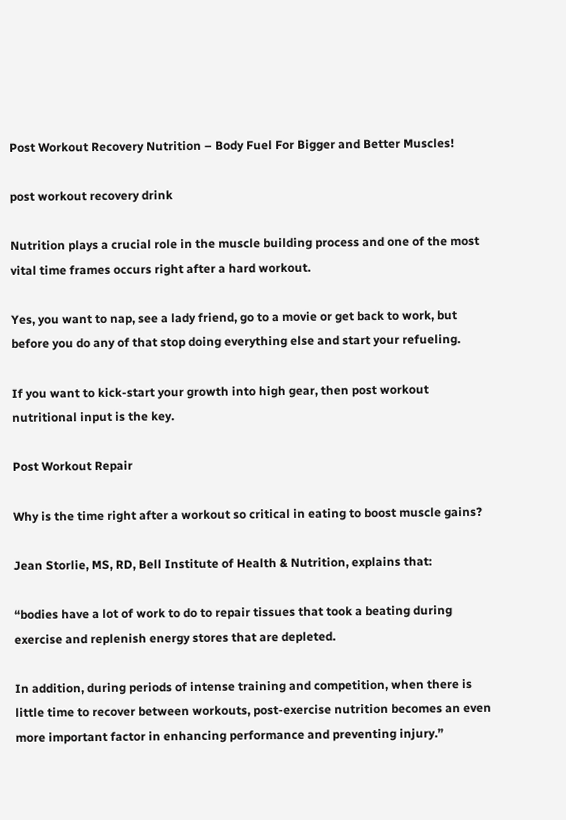Post Workout Recovery Nutrition – Body Fuel For Bigger and Better Muscles!

post workout recovery drink

Nutrition plays a crucial role in the muscle building process and one of the most vital time frames occurs right after a hard workout.

Yes, you want to nap, see a lady friend, go to a movie or get back to work, but before you do any of that stop doing everything else and start your refueling.

If you want to kick-start your growth into high gear, then post workout nutritional input is the key.

Post Workout Repair

Why is the time right after a workout so critical in eating to boost muscle gains?

Jean Storlie, MS, RD, Bell Institute of Health & Nutrition, explains that:

“bodies have a lot of work to do to repair tissues that took a beating during exercise and replenish energy stores that are depleted.

In addition, during periods of intense training and competition, when there is little time to recover between workouts, post-exercise nutrition becomes an even more important factor in enhancing performance and preventing injury.”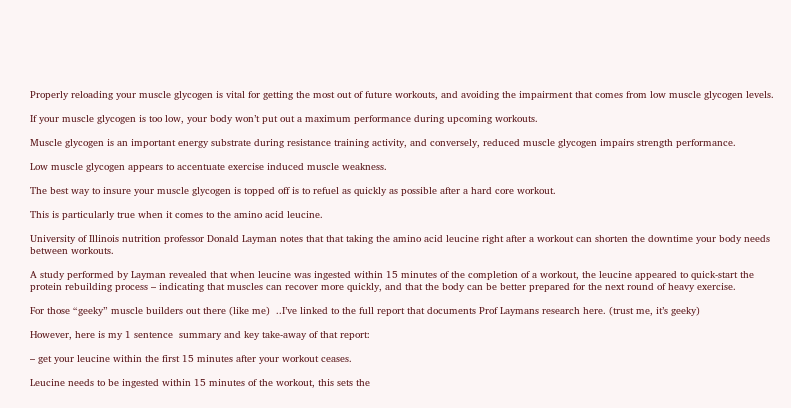Properly reloading your muscle glycogen is vital for getting the most out of future workouts, and avoiding the impairment that comes from low muscle glycogen levels.

If your muscle glycogen is too low, your body won’t put out a maximum performance during upcoming workouts.

Muscle glycogen is an important energy substrate during resistance training activity, and conversely, reduced muscle glycogen impairs strength performance.

Low muscle glycogen appears to accentuate exercise induced muscle weakness.

The best way to insure your muscle glycogen is topped off is to refuel as quickly as possible after a hard core workout.

This is particularly true when it comes to the amino acid leucine.

University of Illinois nutrition professor Donald Layman notes that that taking the amino acid leucine right after a workout can shorten the downtime your body needs between workouts.

A study performed by Layman revealed that when leucine was ingested within 15 minutes of the completion of a workout, the leucine appeared to quick-start the protein rebuilding process – indicating that muscles can recover more quickly, and that the body can be better prepared for the next round of heavy exercise.

For those “geeky” muscle builders out there (like me)  ..I’ve linked to the full report that documents Prof Laymans research here. (trust me, it’s geeky)

However, here is my 1 sentence  summary and key take-away of that report:

– get your leucine within the first 15 minutes after your workout ceases.

Leucine needs to be ingested within 15 minutes of the workout, this sets the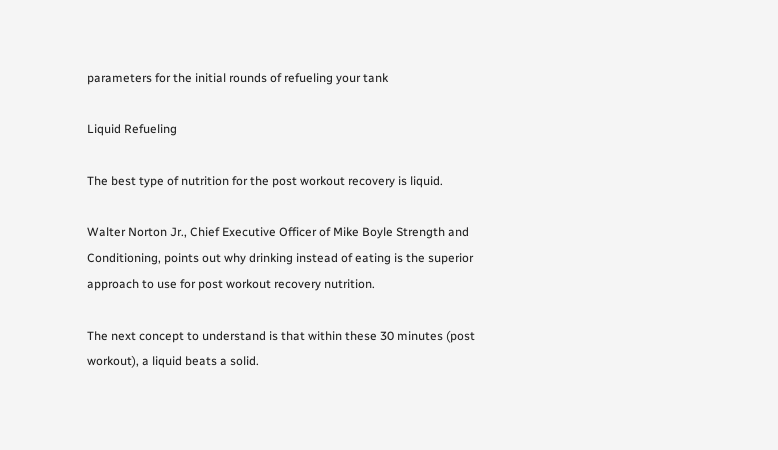parameters for the initial rounds of refueling your tank

Liquid Refueling

The best type of nutrition for the post workout recovery is liquid.

Walter Norton Jr., Chief Executive Officer of Mike Boyle Strength and Conditioning, points out why drinking instead of eating is the superior approach to use for post workout recovery nutrition.

The next concept to understand is that within these 30 minutes (post workout), a liquid beats a solid.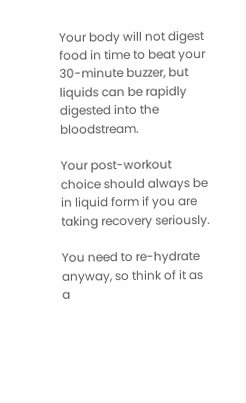Your body will not digest food in time to beat your 30-minute buzzer, but liquids can be rapidly digested into the bloodstream.

Your post-workout choice should always be in liquid form if you are taking recovery seriously.

You need to re-hydrate anyway, so think of it as a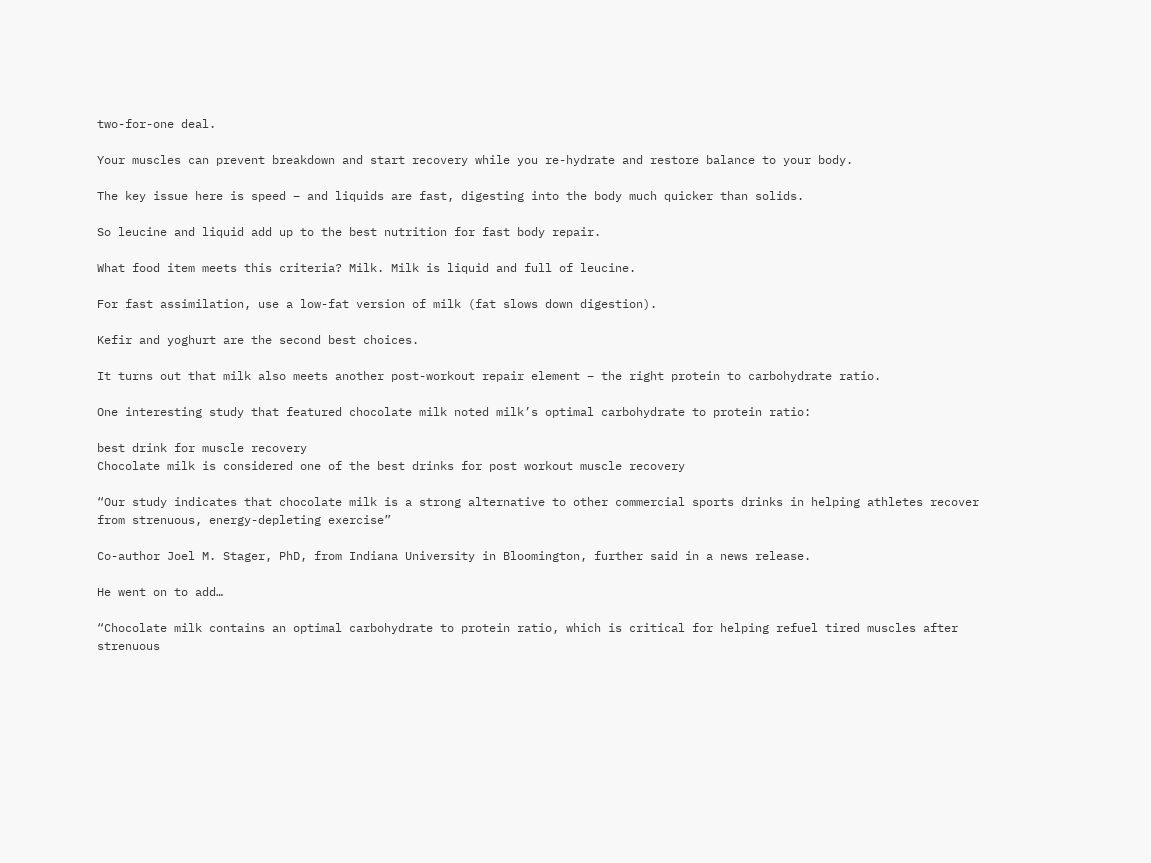two-for-one deal.

Your muscles can prevent breakdown and start recovery while you re-hydrate and restore balance to your body.

The key issue here is speed – and liquids are fast, digesting into the body much quicker than solids.

So leucine and liquid add up to the best nutrition for fast body repair.

What food item meets this criteria? Milk. Milk is liquid and full of leucine.

For fast assimilation, use a low-fat version of milk (fat slows down digestion).

Kefir and yoghurt are the second best choices.

It turns out that milk also meets another post-workout repair element – the right protein to carbohydrate ratio.

One interesting study that featured chocolate milk noted milk’s optimal carbohydrate to protein ratio:

best drink for muscle recovery
Chocolate milk is considered one of the best drinks for post workout muscle recovery

“Our study indicates that chocolate milk is a strong alternative to other commercial sports drinks in helping athletes recover from strenuous, energy-depleting exercise”

Co-author Joel M. Stager, PhD, from Indiana University in Bloomington, further said in a news release.

He went on to add…

“Chocolate milk contains an optimal carbohydrate to protein ratio, which is critical for helping refuel tired muscles after strenuous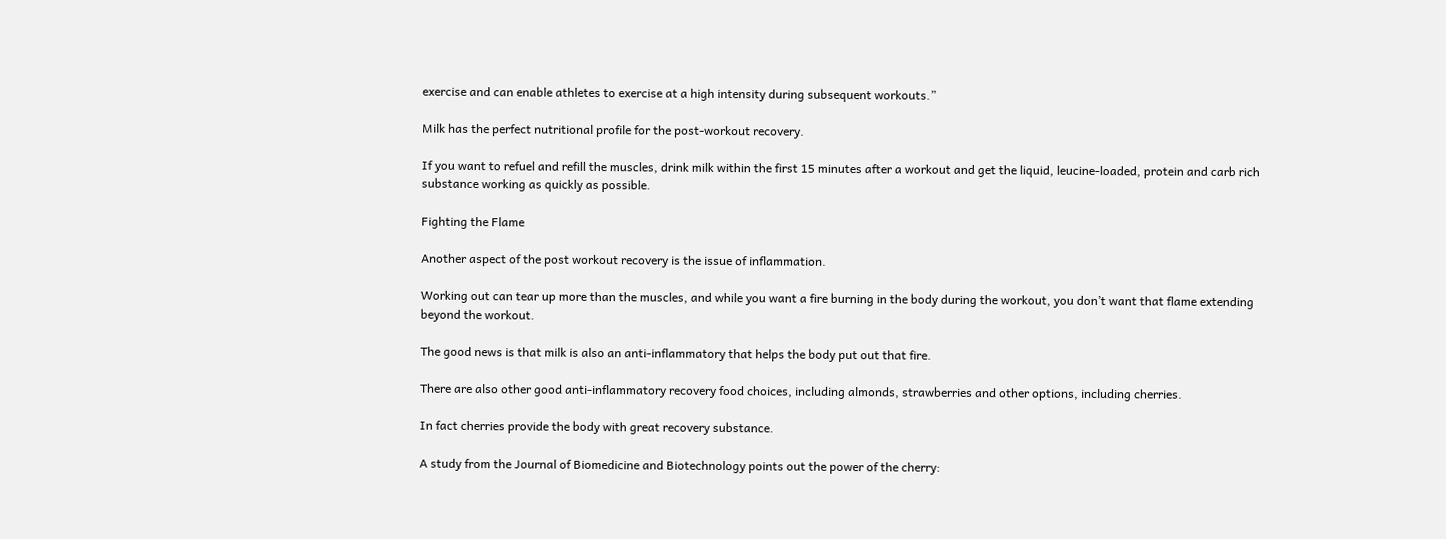exercise and can enable athletes to exercise at a high intensity during subsequent workouts.”

Milk has the perfect nutritional profile for the post-workout recovery.

If you want to refuel and refill the muscles, drink milk within the first 15 minutes after a workout and get the liquid, leucine-loaded, protein and carb rich substance working as quickly as possible.

Fighting the Flame

Another aspect of the post workout recovery is the issue of inflammation.

Working out can tear up more than the muscles, and while you want a fire burning in the body during the workout, you don’t want that flame extending beyond the workout.

The good news is that milk is also an anti-inflammatory that helps the body put out that fire.

There are also other good anti-inflammatory recovery food choices, including almonds, strawberries and other options, including cherries.

In fact cherries provide the body with great recovery substance.

A study from the Journal of Biomedicine and Biotechnology points out the power of the cherry: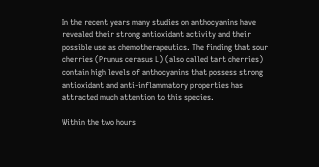In the recent years many studies on anthocyanins have revealed their strong antioxidant activity and their possible use as chemotherapeutics. The finding that sour cherries (Prunus cerasus L) (also called tart cherries) contain high levels of anthocyanins that possess strong antioxidant and anti-inflammatory properties has attracted much attention to this species.

Within the two hours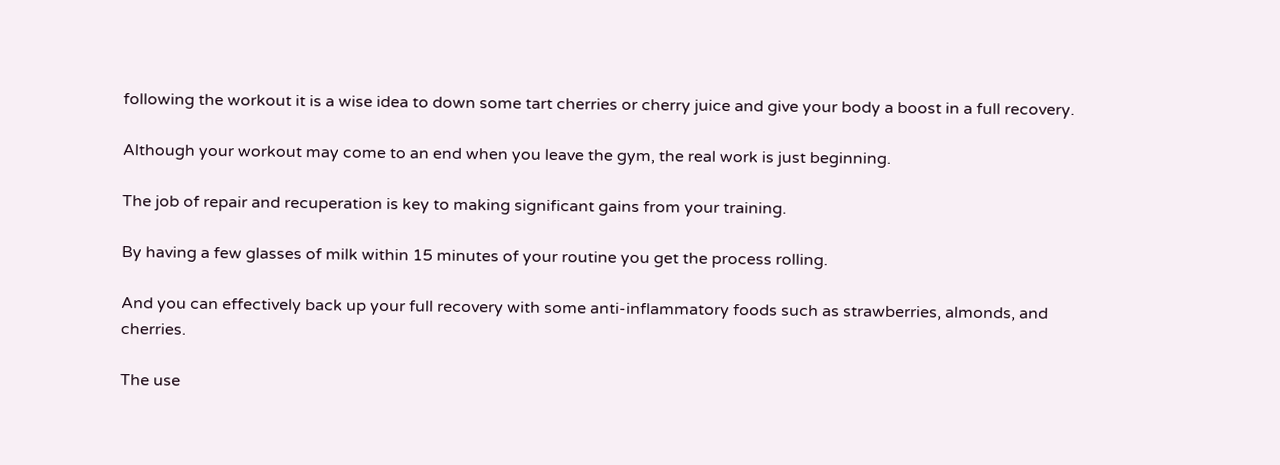following the workout it is a wise idea to down some tart cherries or cherry juice and give your body a boost in a full recovery.

Although your workout may come to an end when you leave the gym, the real work is just beginning.

The job of repair and recuperation is key to making significant gains from your training.

By having a few glasses of milk within 15 minutes of your routine you get the process rolling.

And you can effectively back up your full recovery with some anti-inflammatory foods such as strawberries, almonds, and cherries.

The use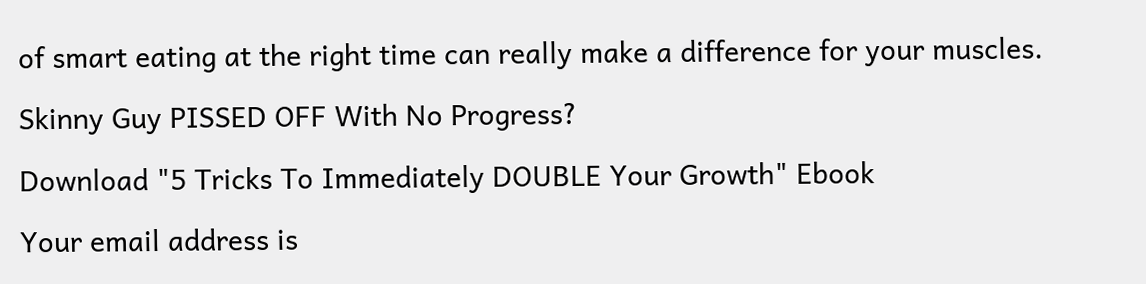of smart eating at the right time can really make a difference for your muscles.

Skinny Guy PISSED OFF With No Progress?

Download "5 Tricks To Immediately DOUBLE Your Growth" Ebook

Your email address is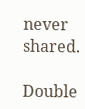never shared.

Double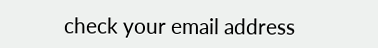check your email address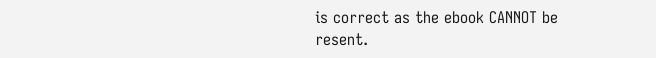is correct as the ebook CANNOT be resent.